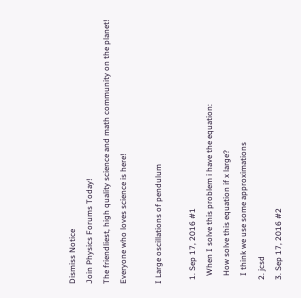Dismiss Notice
Join Physics Forums Today!
The friendliest, high quality science and math community on the planet! Everyone who loves science is here!

I Large oscillations of pendulum

  1. Sep 17, 2016 #1
    When I solve this problem i have the equation:
    How solve this equation if x large?
    I think we use some approximations
  2. jcsd
  3. Sep 17, 2016 #2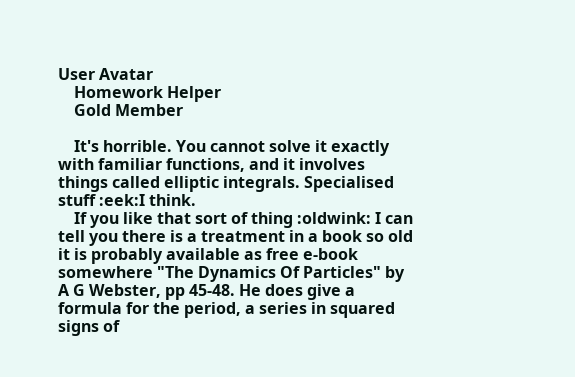User Avatar
    Homework Helper
    Gold Member

    It's horrible. You cannot solve it exactly with familiar functions, and it involves things called elliptic integrals. Specialised stuff :eek:I think.
    If you like that sort of thing :oldwink: I can tell you there is a treatment in a book so old it is probably available as free e-book somewhere "The Dynamics Of Particles" by A G Webster, pp 45-48. He does give a formula for the period, a series in squared signs of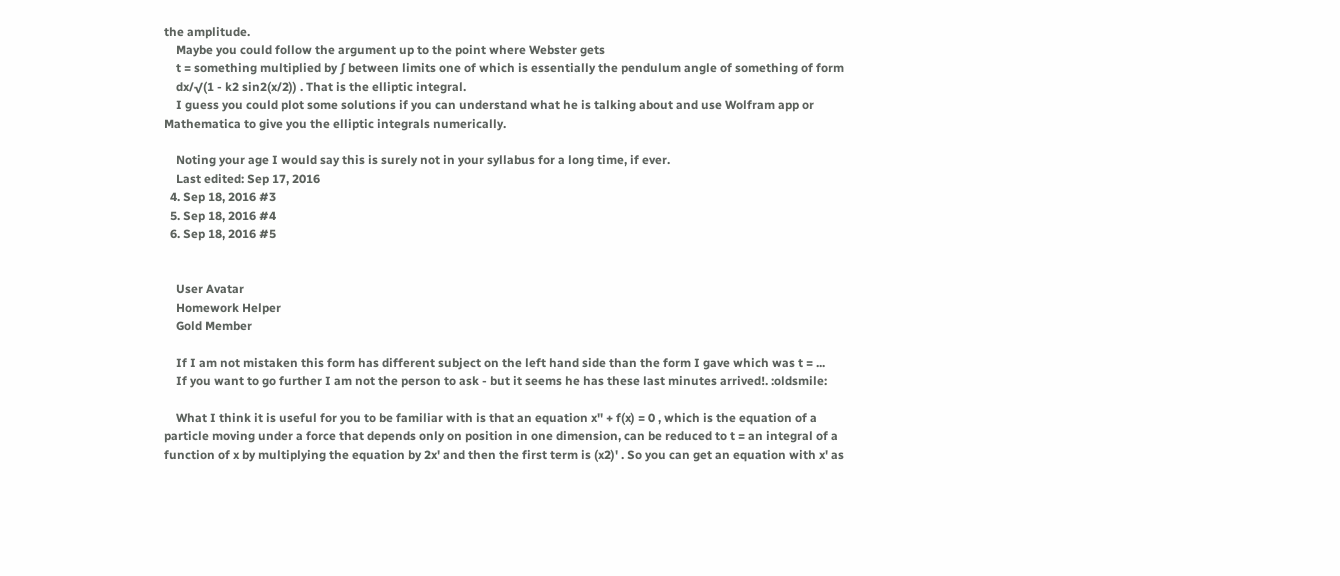the amplitude.
    Maybe you could follow the argument up to the point where Webster gets
    t = something multiplied by ∫ between limits one of which is essentially the pendulum angle of something of form
    dx/√(1 - k2 sin2(x/2)) . That is the elliptic integral.
    I guess you could plot some solutions if you can understand what he is talking about and use Wolfram app or Mathematica to give you the elliptic integrals numerically.

    Noting your age I would say this is surely not in your syllabus for a long time, if ever.
    Last edited: Sep 17, 2016
  4. Sep 18, 2016 #3
  5. Sep 18, 2016 #4
  6. Sep 18, 2016 #5


    User Avatar
    Homework Helper
    Gold Member

    If I am not mistaken this form has different subject on the left hand side than the form I gave which was t = ...
    If you want to go further I am not the person to ask - but it seems he has these last minutes arrived!. :oldsmile:

    What I think it is useful for you to be familiar with is that an equation x'' + f(x) = 0 , which is the equation of a particle moving under a force that depends only on position in one dimension, can be reduced to t = an integral of a function of x by multiplying the equation by 2x' and then the first term is (x2)' . So you can get an equation with x' as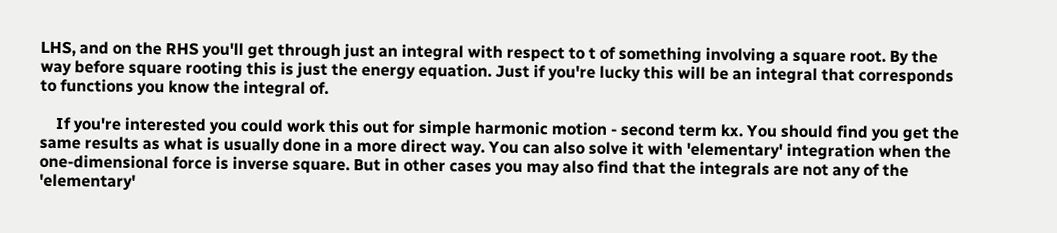LHS, and on the RHS you'll get through just an integral with respect to t of something involving a square root. By the way before square rooting this is just the energy equation. Just if you're lucky this will be an integral that corresponds to functions you know the integral of.

    If you're interested you could work this out for simple harmonic motion - second term kx. You should find you get the same results as what is usually done in a more direct way. You can also solve it with 'elementary' integration when the one-dimensional force is inverse square. But in other cases you may also find that the integrals are not any of the 'elementary'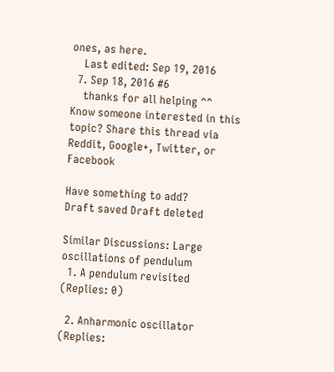ones, as here.
    Last edited: Sep 19, 2016
  7. Sep 18, 2016 #6
    thanks for all helping ^^
Know someone interested in this topic? Share this thread via Reddit, Google+, Twitter, or Facebook

Have something to add?
Draft saved Draft deleted

Similar Discussions: Large oscillations of pendulum
  1. A pendulum revisited (Replies: 0)

  2. Anharmonic oscillator (Replies: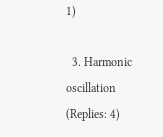1)

  3. Harmonic oscillation (Replies: 4)